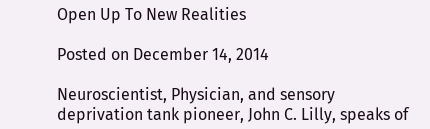Open Up To New Realities

Posted on December 14, 2014

Neuroscientist, Physician, and sensory deprivation tank pioneer, John C. Lilly, speaks of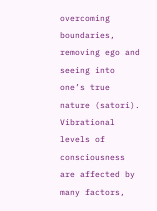overcoming boundaries, removing ego and seeing into one’s true nature (satori).   Vibrational levels of consciousness are affected by many factors,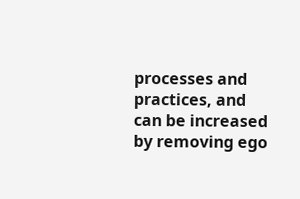processes and practices, and can be increased by removing ego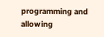programming and allowing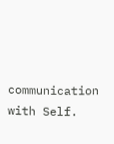communication with Self.